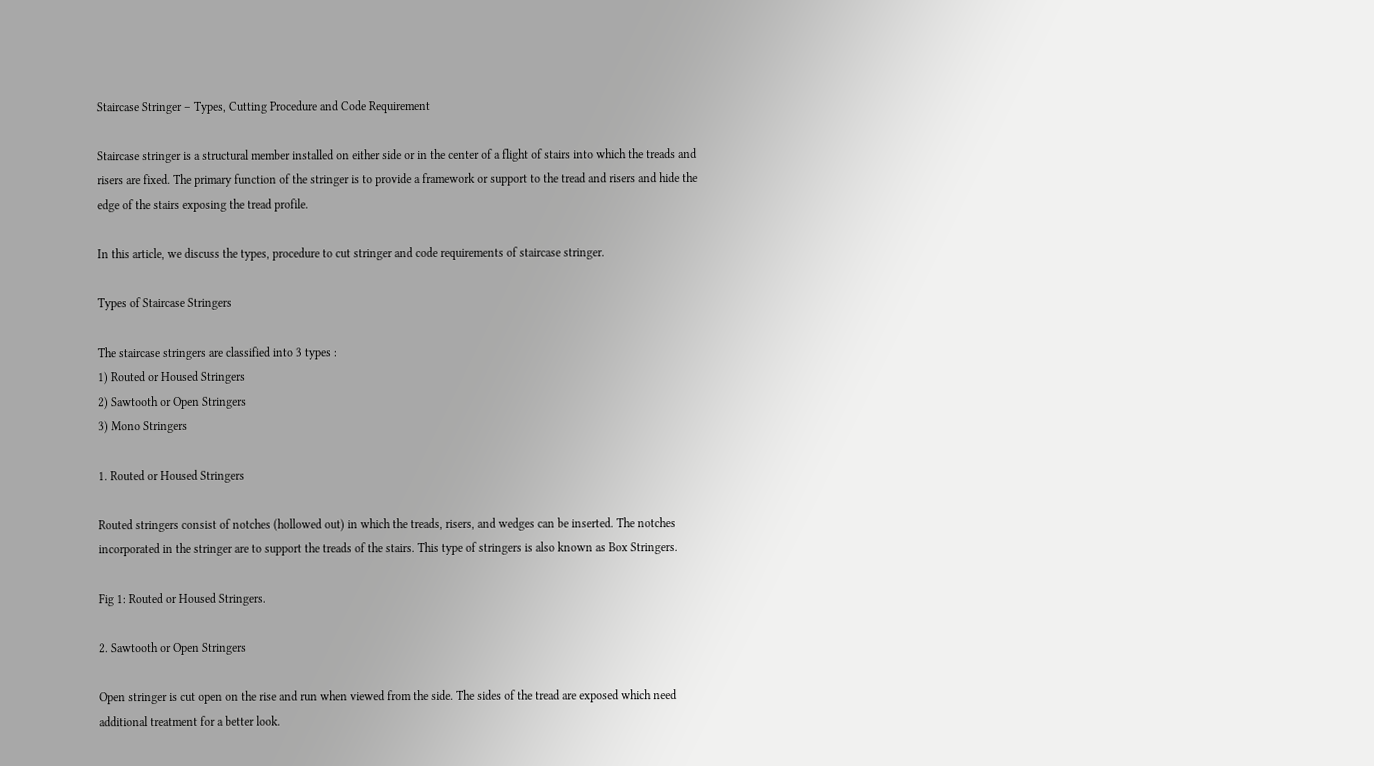Staircase Stringer – Types, Cutting Procedure and Code Requirement

Staircase stringer is a structural member installed on either side or in the center of a flight of stairs into which the treads and risers are fixed. The primary function of the stringer is to provide a framework or support to the tread and risers and hide the edge of the stairs exposing the tread profile.

In this article, we discuss the types, procedure to cut stringer and code requirements of staircase stringer.

Types of Staircase Stringers

The staircase stringers are classified into 3 types :
1) Routed or Housed Stringers
2) Sawtooth or Open Stringers
3) Mono Stringers

1. Routed or Housed Stringers

Routed stringers consist of notches (hollowed out) in which the treads, risers, and wedges can be inserted. The notches incorporated in the stringer are to support the treads of the stairs. This type of stringers is also known as Box Stringers.

Fig 1: Routed or Housed Stringers.

2. Sawtooth or Open Stringers

Open stringer is cut open on the rise and run when viewed from the side. The sides of the tread are exposed which need additional treatment for a better look.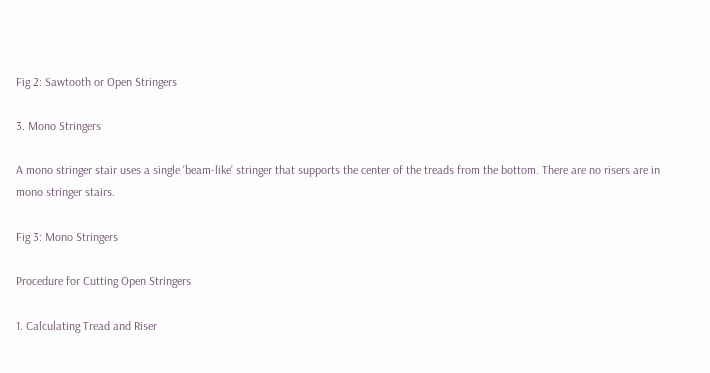Fig 2: Sawtooth or Open Stringers

3. Mono Stringers

A mono stringer stair uses a single ‘beam-like’ stringer that supports the center of the treads from the bottom. There are no risers are in mono stringer stairs.

Fig 3: Mono Stringers

Procedure for Cutting Open Stringers

1. Calculating Tread and Riser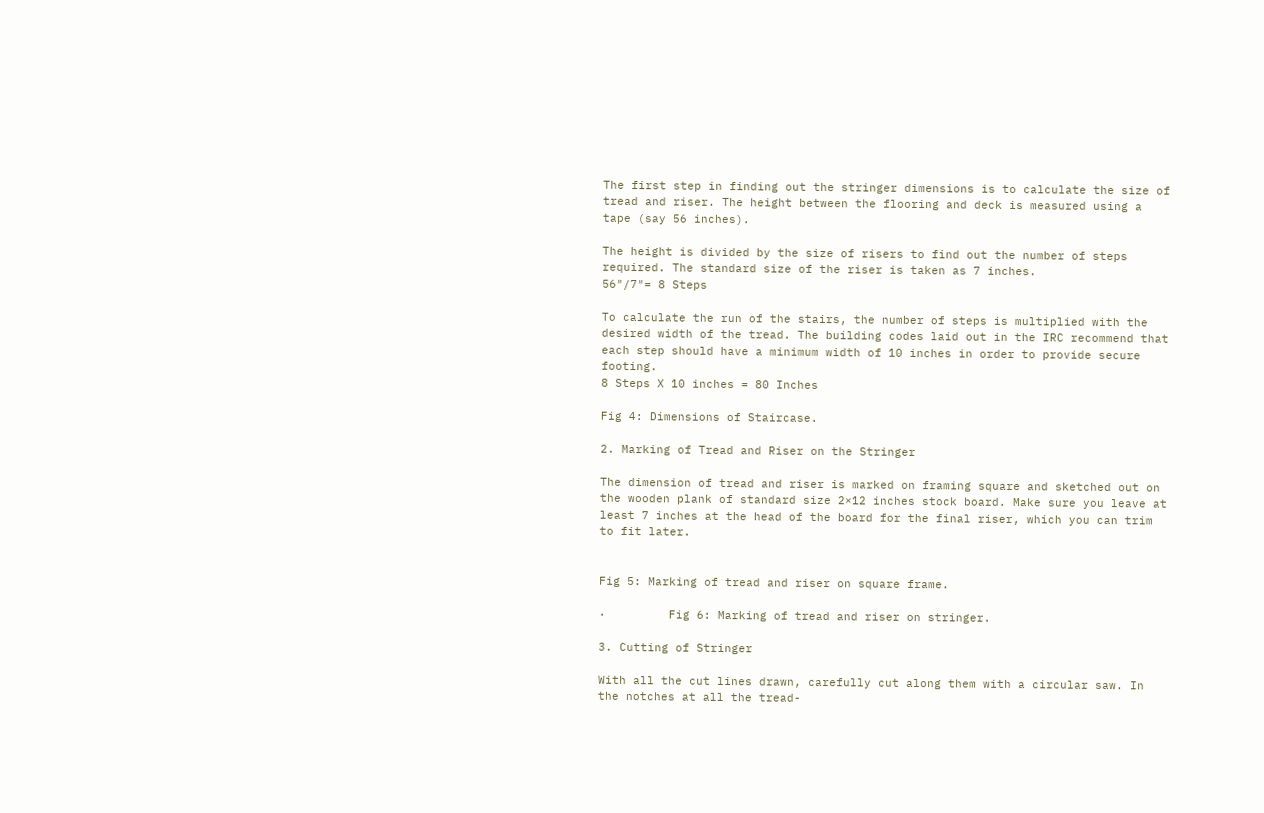The first step in finding out the stringer dimensions is to calculate the size of tread and riser. The height between the flooring and deck is measured using a tape (say 56 inches).

The height is divided by the size of risers to find out the number of steps required. The standard size of the riser is taken as 7 inches.
56″/7″= 8 Steps

To calculate the run of the stairs, the number of steps is multiplied with the desired width of the tread. The building codes laid out in the IRC recommend that each step should have a minimum width of 10 inches in order to provide secure footing.
8 Steps X 10 inches = 80 Inches

Fig 4: Dimensions of Staircase.

2. Marking of Tread and Riser on the Stringer

The dimension of tread and riser is marked on framing square and sketched out on the wooden plank of standard size 2×12 inches stock board. Make sure you leave at least 7 inches at the head of the board for the final riser, which you can trim to fit later.


Fig 5: Marking of tread and riser on square frame.

·         Fig 6: Marking of tread and riser on stringer.

3. Cutting of Stringer

With all the cut lines drawn, carefully cut along them with a circular saw. In the notches at all the tread-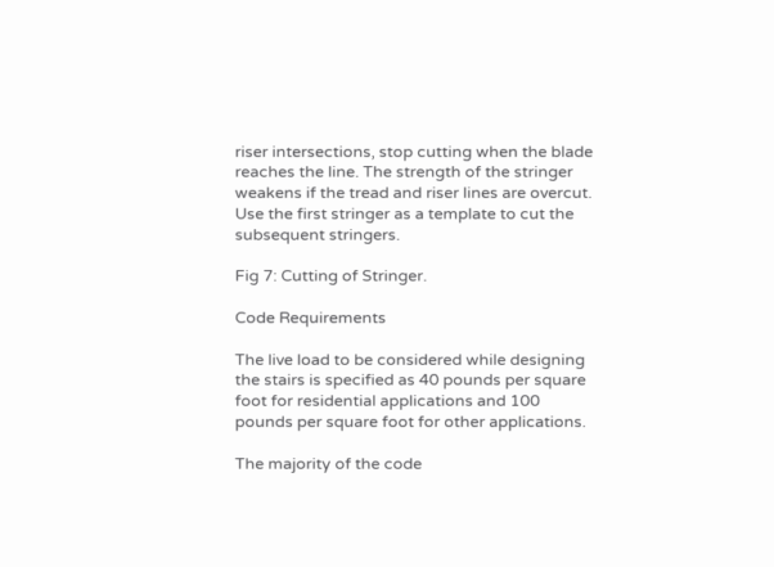riser intersections, stop cutting when the blade reaches the line. The strength of the stringer weakens if the tread and riser lines are overcut. Use the first stringer as a template to cut the subsequent stringers.

Fig 7: Cutting of Stringer.

Code Requirements

The live load to be considered while designing the stairs is specified as 40 pounds per square foot for residential applications and 100 pounds per square foot for other applications.

The majority of the code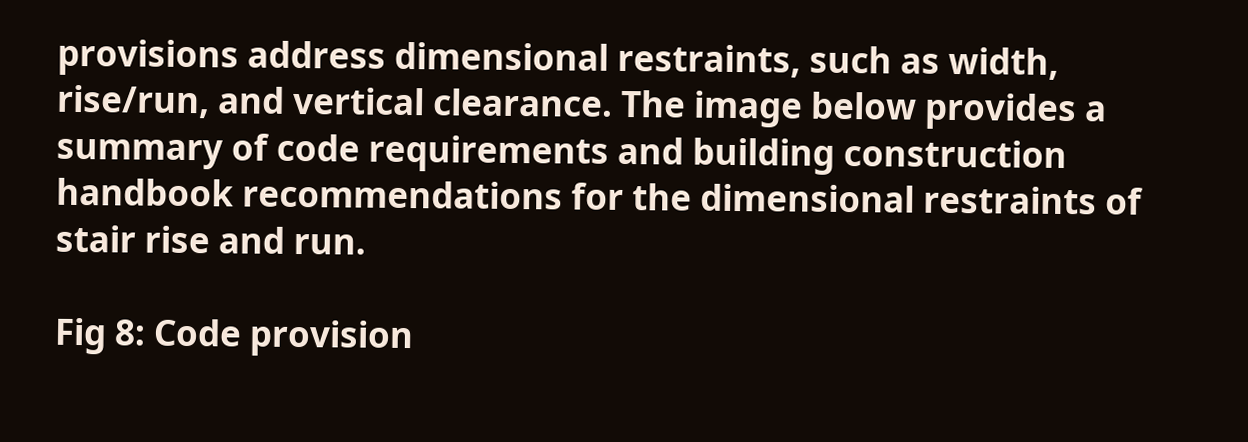provisions address dimensional restraints, such as width, rise/run, and vertical clearance. The image below provides a summary of code requirements and building construction handbook recommendations for the dimensional restraints of stair rise and run.

Fig 8: Code provision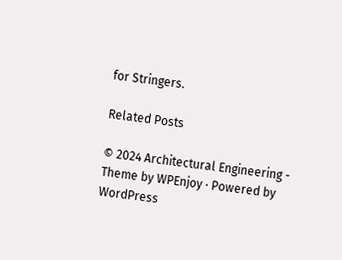for Stringers.

Related Posts

© 2024 Architectural Engineering - Theme by WPEnjoy · Powered by WordPress